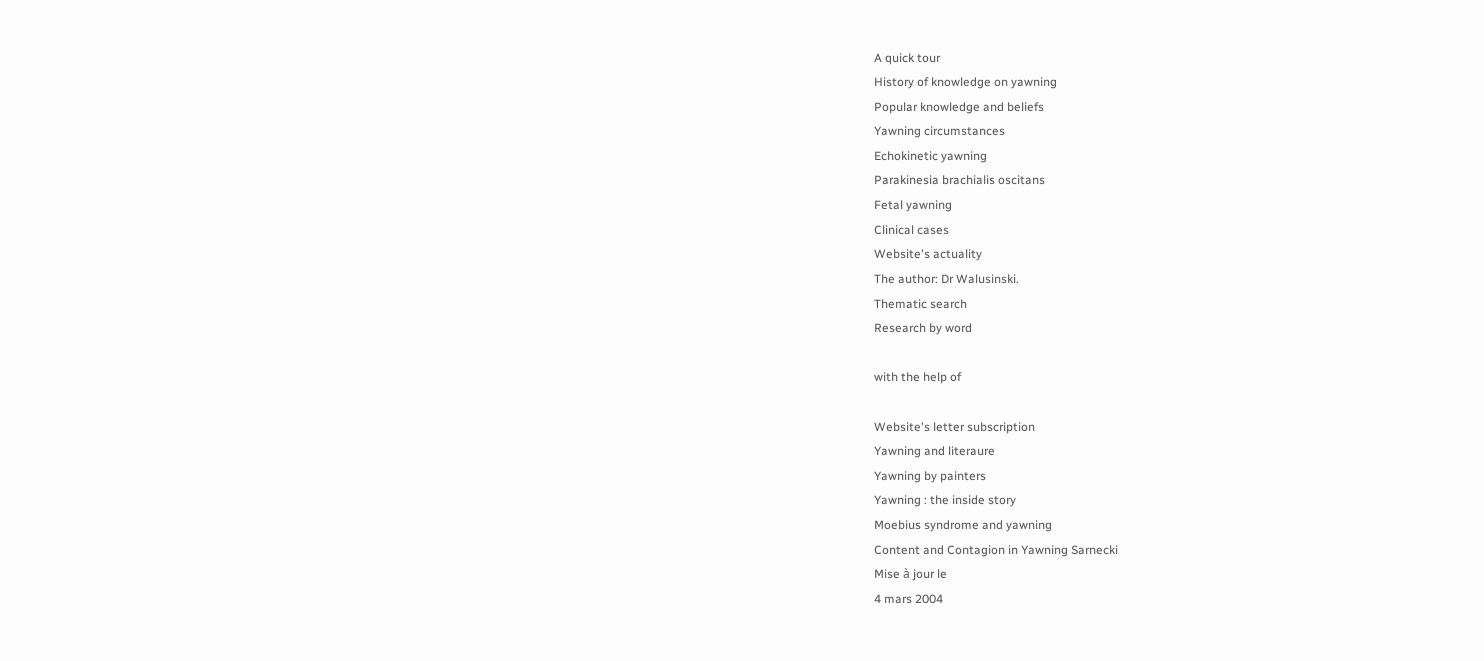A quick tour
History of knowledge on yawning
Popular knowledge and beliefs
Yawning circumstances
Echokinetic yawning
Parakinesia brachialis oscitans
Fetal yawning
Clinical cases
Website's actuality
The author: Dr Walusinski.
Thematic search
Research by word

with the help of

Website's letter subscription
Yawning and literaure
Yawning by painters
Yawning : the inside story
Moebius syndrome and yawning
Content and Contagion in Yawning Sarnecki
Mise à jour le
4 mars 2004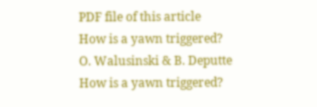PDF file of this article
How is a yawn triggered?
O. Walusinski & B. Deputte
How is a yawn triggered?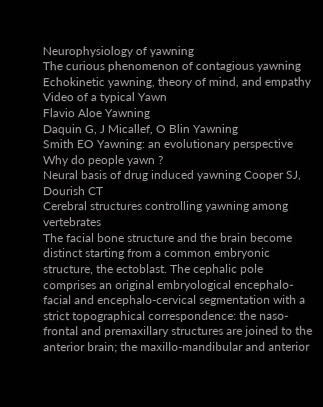Neurophysiology of yawning
The curious phenomenon of contagious yawning
Echokinetic yawning, theory of mind, and empathy
Video of a typical Yawn
Flavio Aloe Yawning
Daquin G, J Micallef, O Blin Yawning
Smith EO Yawning: an evolutionary perspective
Why do people yawn ?
Neural basis of drug induced yawning Cooper SJ, Dourish CT
Cerebral structures controlling yawning among vertebrates
The facial bone structure and the brain become distinct starting from a common embryonic structure, the ectoblast. The cephalic pole comprises an original embryological encephalo-facial and encephalo-cervical segmentation with a strict topographical correspondence: the naso-frontal and premaxillary structures are joined to the anterior brain; the maxillo-mandibular and anterior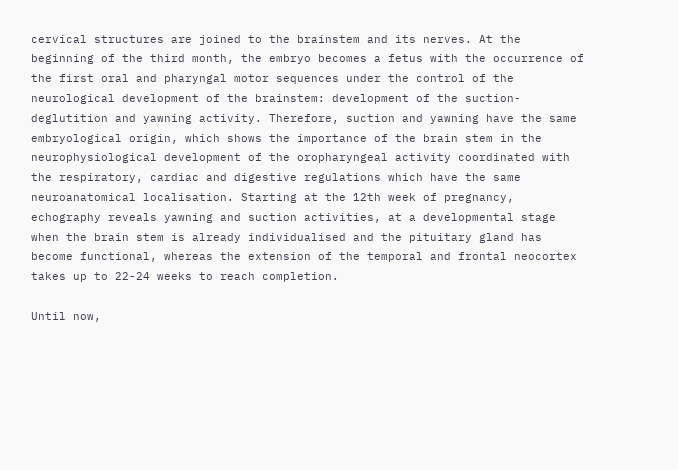cervical structures are joined to the brainstem and its nerves. At the beginning of the third month, the embryo becomes a fetus with the occurrence of the first oral and pharyngal motor sequences under the control of the neurological development of the brainstem: development of the suction-deglutition and yawning activity. Therefore, suction and yawning have the same embryological origin, which shows the importance of the brain stem in the neurophysiological development of the oropharyngeal activity coordinated with the respiratory, cardiac and digestive regulations which have the same neuroanatomical localisation. Starting at the 12th week of pregnancy, echography reveals yawning and suction activities, at a developmental stage when the brain stem is already individualised and the pituitary gland has become functional, whereas the extension of the temporal and frontal neocortex takes up to 22-24 weeks to reach completion.

Until now,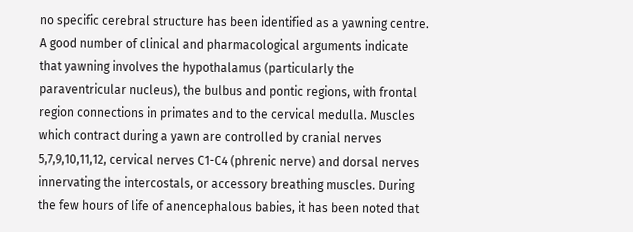no specific cerebral structure has been identified as a yawning centre. A good number of clinical and pharmacological arguments indicate that yawning involves the hypothalamus (particularly the paraventricular nucleus), the bulbus and pontic regions, with frontal region connections in primates and to the cervical medulla. Muscles which contract during a yawn are controlled by cranial nerves 5,7,9,10,11,12, cervical nerves C1-C4 (phrenic nerve) and dorsal nerves innervating the intercostals, or accessory breathing muscles. During the few hours of life of anencephalous babies, it has been noted that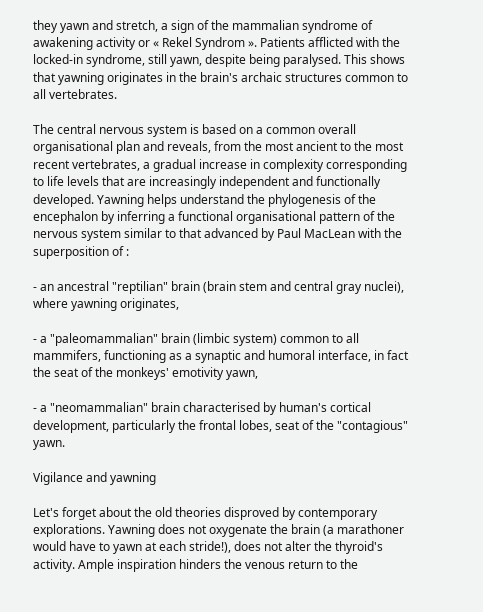they yawn and stretch, a sign of the mammalian syndrome of awakening activity or « Rekel Syndrom ». Patients afflicted with the locked-in syndrome, still yawn, despite being paralysed. This shows that yawning originates in the brain's archaic structures common to all vertebrates.

The central nervous system is based on a common overall organisational plan and reveals, from the most ancient to the most recent vertebrates, a gradual increase in complexity corresponding to life levels that are increasingly independent and functionally developed. Yawning helps understand the phylogenesis of the encephalon by inferring a functional organisational pattern of the nervous system similar to that advanced by Paul MacLean with the superposition of :

- an ancestral "reptilian" brain (brain stem and central gray nuclei), where yawning originates,

- a "paleomammalian" brain (limbic system) common to all mammifers, functioning as a synaptic and humoral interface, in fact the seat of the monkeys' emotivity yawn,

- a "neomammalian" brain characterised by human's cortical development, particularly the frontal lobes, seat of the "contagious" yawn.

Vigilance and yawning

Let's forget about the old theories disproved by contemporary explorations. Yawning does not oxygenate the brain (a marathoner would have to yawn at each stride!), does not alter the thyroid's activity. Ample inspiration hinders the venous return to the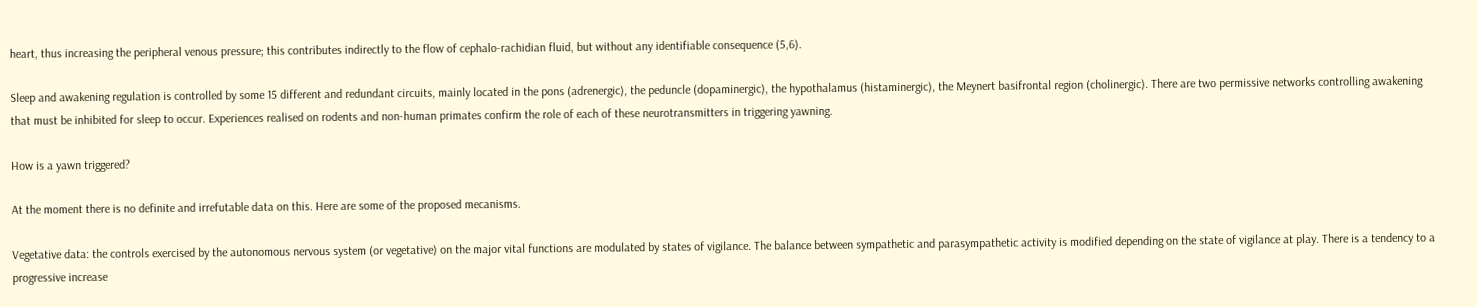heart, thus increasing the peripheral venous pressure; this contributes indirectly to the flow of cephalo-rachidian fluid, but without any identifiable consequence (5,6).

Sleep and awakening regulation is controlled by some 15 different and redundant circuits, mainly located in the pons (adrenergic), the peduncle (dopaminergic), the hypothalamus (histaminergic), the Meynert basifrontal region (cholinergic). There are two permissive networks controlling awakening that must be inhibited for sleep to occur. Experiences realised on rodents and non-human primates confirm the role of each of these neurotransmitters in triggering yawning.

How is a yawn triggered?

At the moment there is no definite and irrefutable data on this. Here are some of the proposed mecanisms.

Vegetative data: the controls exercised by the autonomous nervous system (or vegetative) on the major vital functions are modulated by states of vigilance. The balance between sympathetic and parasympathetic activity is modified depending on the state of vigilance at play. There is a tendency to a progressive increase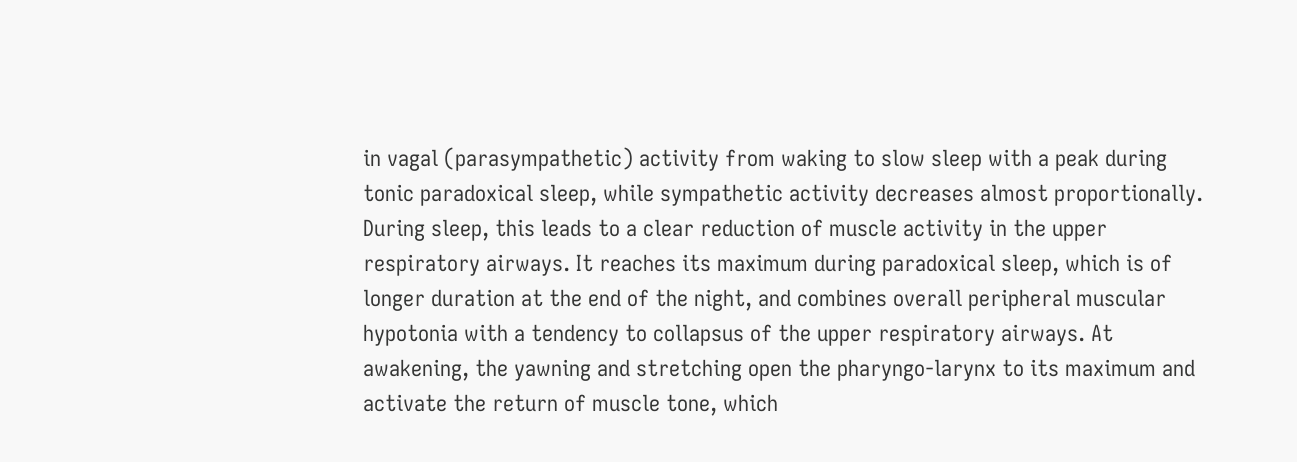in vagal (parasympathetic) activity from waking to slow sleep with a peak during tonic paradoxical sleep, while sympathetic activity decreases almost proportionally. During sleep, this leads to a clear reduction of muscle activity in the upper respiratory airways. It reaches its maximum during paradoxical sleep, which is of longer duration at the end of the night, and combines overall peripheral muscular hypotonia with a tendency to collapsus of the upper respiratory airways. At awakening, the yawning and stretching open the pharyngo-larynx to its maximum and activate the return of muscle tone, which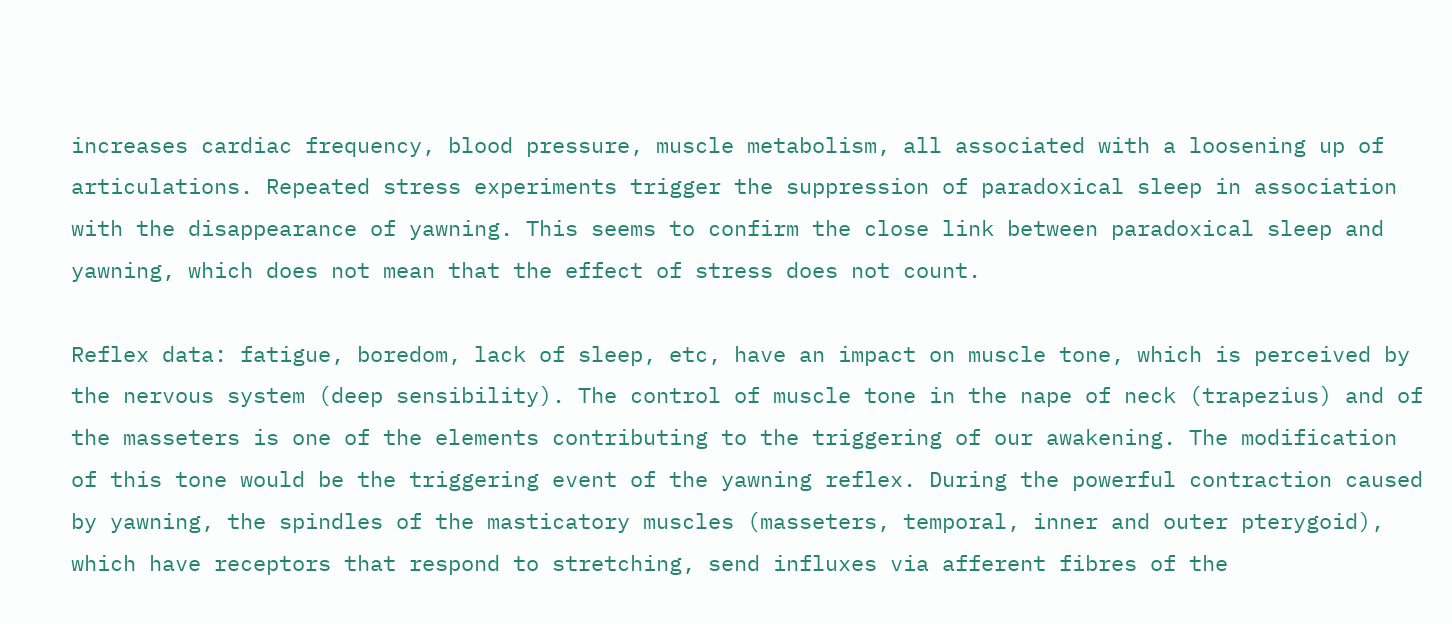increases cardiac frequency, blood pressure, muscle metabolism, all associated with a loosening up of articulations. Repeated stress experiments trigger the suppression of paradoxical sleep in association with the disappearance of yawning. This seems to confirm the close link between paradoxical sleep and yawning, which does not mean that the effect of stress does not count.

Reflex data: fatigue, boredom, lack of sleep, etc, have an impact on muscle tone, which is perceived by the nervous system (deep sensibility). The control of muscle tone in the nape of neck (trapezius) and of the masseters is one of the elements contributing to the triggering of our awakening. The modification of this tone would be the triggering event of the yawning reflex. During the powerful contraction caused by yawning, the spindles of the masticatory muscles (masseters, temporal, inner and outer pterygoid), which have receptors that respond to stretching, send influxes via afferent fibres of the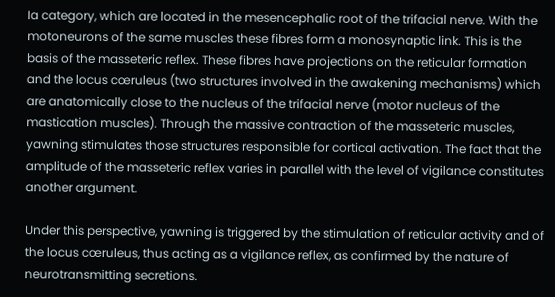Ia category, which are located in the mesencephalic root of the trifacial nerve. With the motoneurons of the same muscles these fibres form a monosynaptic link. This is the basis of the masseteric reflex. These fibres have projections on the reticular formation and the locus cœruleus (two structures involved in the awakening mechanisms) which are anatomically close to the nucleus of the trifacial nerve (motor nucleus of the mastication muscles). Through the massive contraction of the masseteric muscles, yawning stimulates those structures responsible for cortical activation. The fact that the amplitude of the masseteric reflex varies in parallel with the level of vigilance constitutes another argument.

Under this perspective, yawning is triggered by the stimulation of reticular activity and of the locus cœruleus, thus acting as a vigilance reflex, as confirmed by the nature of neurotransmitting secretions.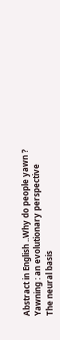Abstract in English ..Why do people yawn ?
Yawning : an evolutionary perspective
The neural basis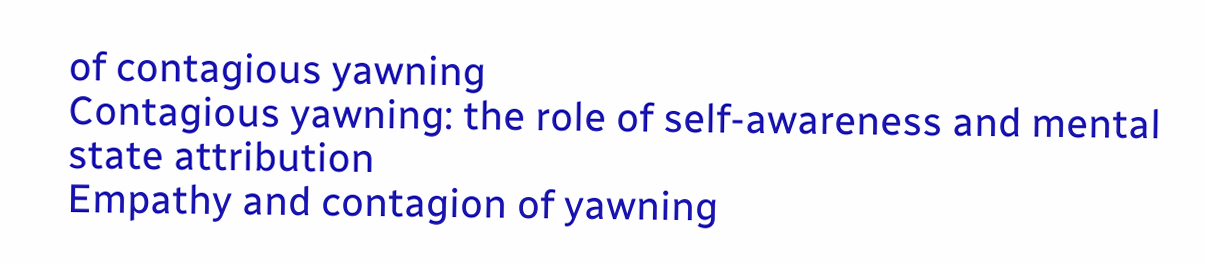of contagious yawning
Contagious yawning: the role of self-awareness and mental state attribution
Empathy and contagion of yawning